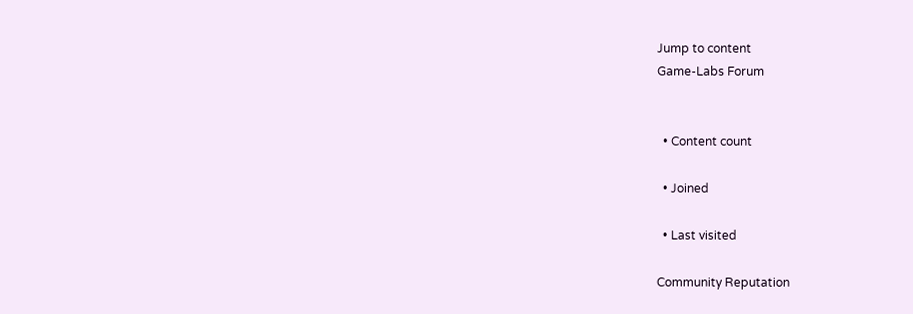Jump to content
Game-Labs Forum


  • Content count

  • Joined

  • Last visited

Community Reputation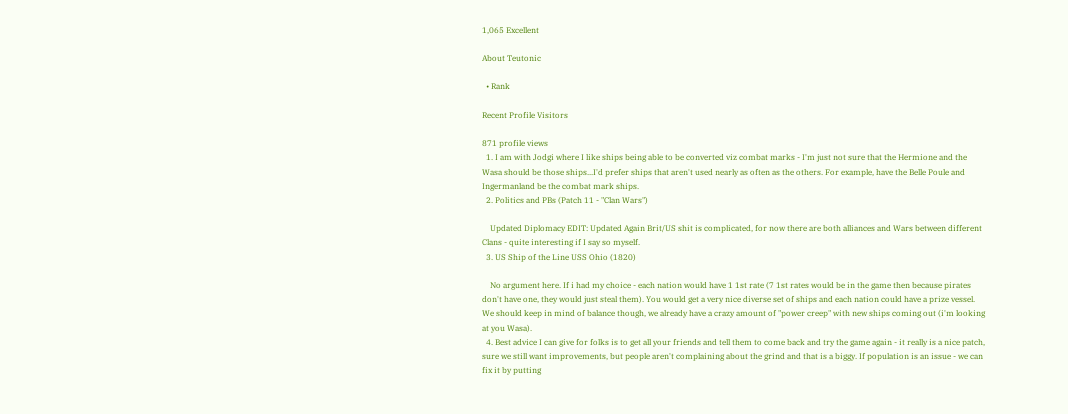1,065 Excellent

About Teutonic

  • Rank

Recent Profile Visitors

871 profile views
  1. I am with Jodgi where I like ships being able to be converted viz combat marks - I'm just not sure that the Hermione and the Wasa should be those ships...I'd prefer ships that aren't used nearly as often as the others. For example, have the Belle Poule and Ingermanland be the combat mark ships.
  2. Politics and PBs (Patch 11 - "Clan Wars")

    Updated Diplomacy EDIT: Updated Again Brit/US shit is complicated, for now there are both alliances and Wars between different Clans - quite interesting if I say so myself.
  3. US Ship of the Line USS Ohio (1820)

    No argument here. If i had my choice - each nation would have 1 1st rate (7 1st rates would be in the game then because pirates don't have one, they would just steal them). You would get a very nice diverse set of ships and each nation could have a prize vessel. We should keep in mind of balance though, we already have a crazy amount of "power creep" with new ships coming out (i'm looking at you Wasa).
  4. Best advice I can give for folks is to get all your friends and tell them to come back and try the game again - it really is a nice patch, sure we still want improvements, but people aren't complaining about the grind and that is a biggy. If population is an issue - we can fix it by putting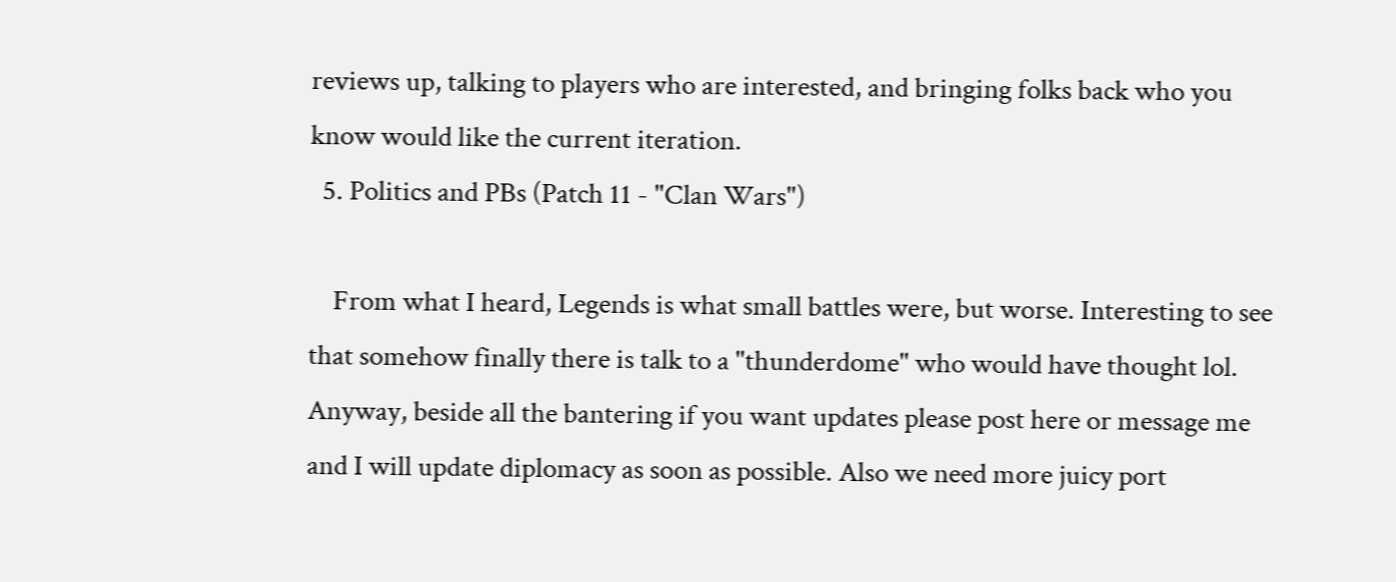reviews up, talking to players who are interested, and bringing folks back who you know would like the current iteration.
  5. Politics and PBs (Patch 11 - "Clan Wars")

    From what I heard, Legends is what small battles were, but worse. Interesting to see that somehow finally there is talk to a "thunderdome" who would have thought lol. Anyway, beside all the bantering if you want updates please post here or message me and I will update diplomacy as soon as possible. Also we need more juicy port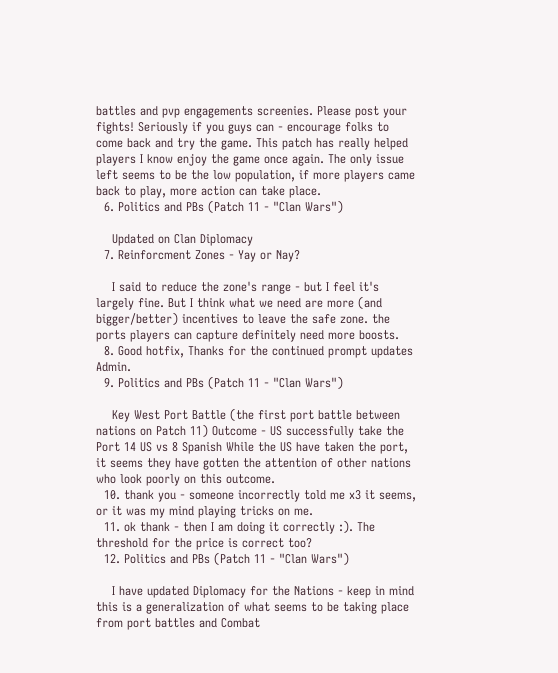battles and pvp engagements screenies. Please post your fights! Seriously if you guys can - encourage folks to come back and try the game. This patch has really helped players I know enjoy the game once again. The only issue left seems to be the low population, if more players came back to play, more action can take place.
  6. Politics and PBs (Patch 11 - "Clan Wars")

    Updated on Clan Diplomacy
  7. Reinforcment Zones - Yay or Nay?

    I said to reduce the zone's range - but I feel it's largely fine. But I think what we need are more (and bigger/better) incentives to leave the safe zone. the ports players can capture definitely need more boosts.
  8. Good hotfix, Thanks for the continued prompt updates Admin.
  9. Politics and PBs (Patch 11 - "Clan Wars")

    Key West Port Battle (the first port battle between nations on Patch 11) Outcome - US successfully take the Port 14 US vs 8 Spanish While the US have taken the port, it seems they have gotten the attention of other nations who look poorly on this outcome.
  10. thank you - someone incorrectly told me x3 it seems, or it was my mind playing tricks on me.
  11. ok thank - then I am doing it correctly :). The threshold for the price is correct too?
  12. Politics and PBs (Patch 11 - "Clan Wars")

    I have updated Diplomacy for the Nations - keep in mind this is a generalization of what seems to be taking place from port battles and Combat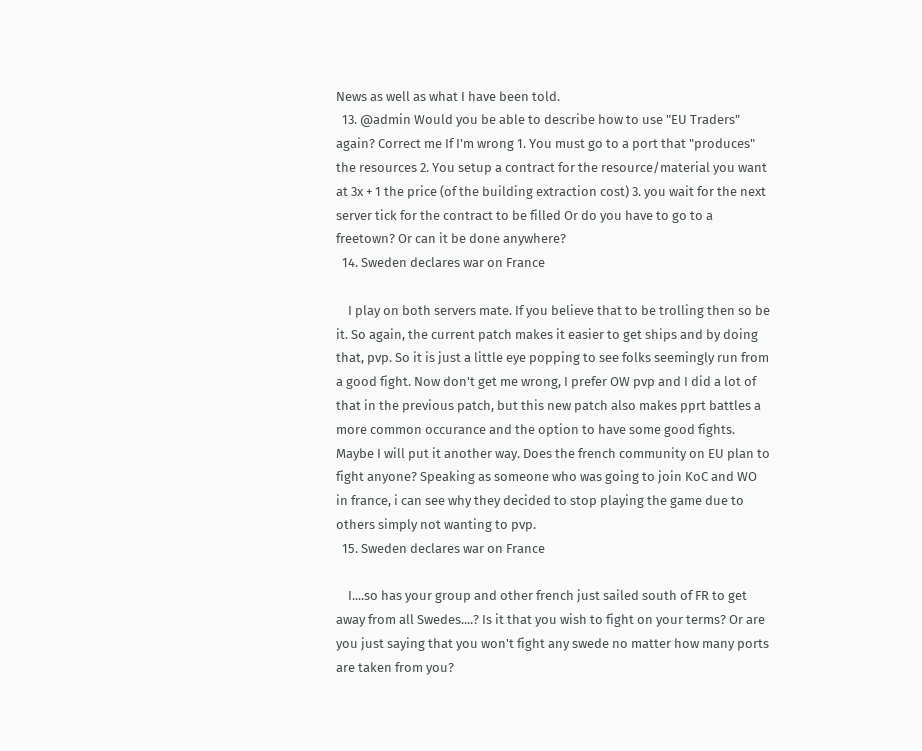News as well as what I have been told.
  13. @admin Would you be able to describe how to use "EU Traders" again? Correct me If I'm wrong 1. You must go to a port that "produces" the resources 2. You setup a contract for the resource/material you want at 3x + 1 the price (of the building extraction cost) 3. you wait for the next server tick for the contract to be filled Or do you have to go to a freetown? Or can it be done anywhere?
  14. Sweden declares war on France

    I play on both servers mate. If you believe that to be trolling then so be it. So again, the current patch makes it easier to get ships and by doing that, pvp. So it is just a little eye popping to see folks seemingly run from a good fight. Now don't get me wrong, I prefer OW pvp and I did a lot of that in the previous patch, but this new patch also makes pprt battles a more common occurance and the option to have some good fights. Maybe I will put it another way. Does the french community on EU plan to fight anyone? Speaking as someone who was going to join KoC and WO in france, i can see why they decided to stop playing the game due to others simply not wanting to pvp.
  15. Sweden declares war on France

    I....so has your group and other french just sailed south of FR to get away from all Swedes....? Is it that you wish to fight on your terms? Or are you just saying that you won't fight any swede no matter how many ports are taken from you?